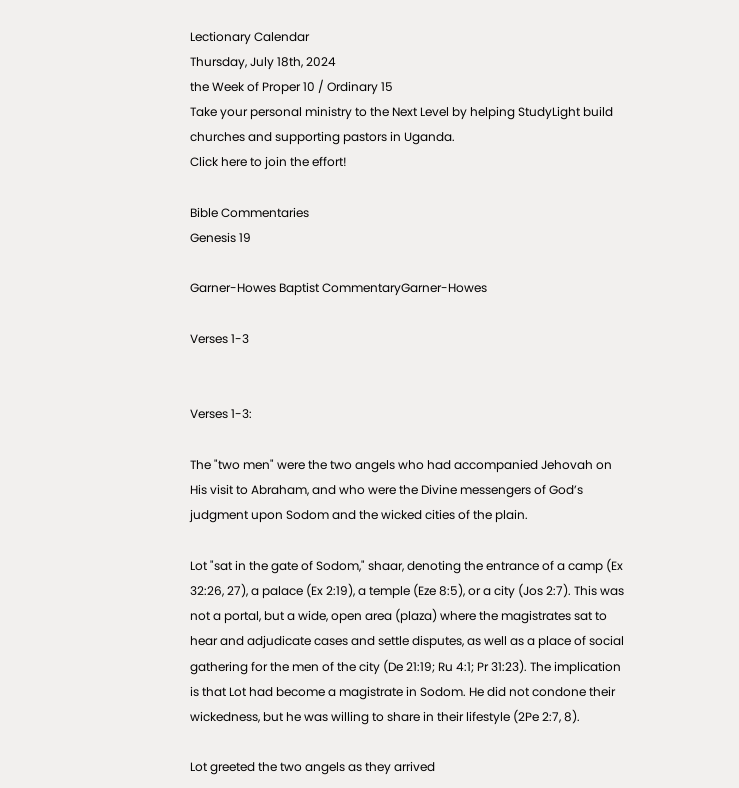Lectionary Calendar
Thursday, July 18th, 2024
the Week of Proper 10 / Ordinary 15
Take your personal ministry to the Next Level by helping StudyLight build churches and supporting pastors in Uganda.
Click here to join the effort!

Bible Commentaries
Genesis 19

Garner-Howes Baptist CommentaryGarner-Howes

Verses 1-3


Verses 1-3:

The "two men" were the two angels who had accompanied Jehovah on His visit to Abraham, and who were the Divine messengers of God’s judgment upon Sodom and the wicked cities of the plain.

Lot "sat in the gate of Sodom," shaar, denoting the entrance of a camp (Ex 32:26, 27), a palace (Ex 2:19), a temple (Eze 8:5), or a city (Jos 2:7). This was not a portal, but a wide, open area (plaza) where the magistrates sat to hear and adjudicate cases and settle disputes, as well as a place of social gathering for the men of the city (De 21:19; Ru 4:1; Pr 31:23). The implication is that Lot had become a magistrate in Sodom. He did not condone their wickedness, but he was willing to share in their lifestyle (2Pe 2:7, 8).

Lot greeted the two angels as they arrived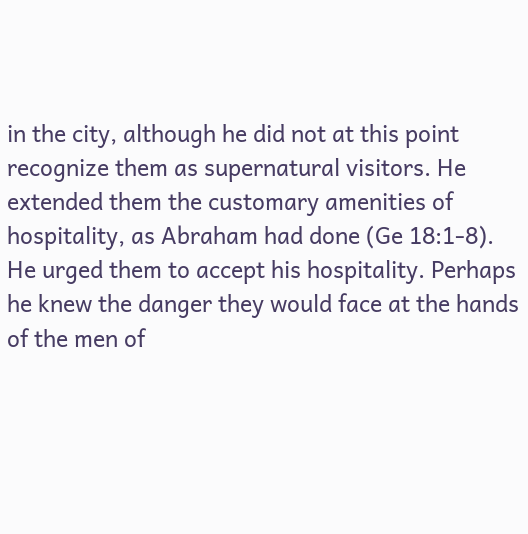in the city, although he did not at this point recognize them as supernatural visitors. He extended them the customary amenities of hospitality, as Abraham had done (Ge 18:1-8). He urged them to accept his hospitality. Perhaps he knew the danger they would face at the hands of the men of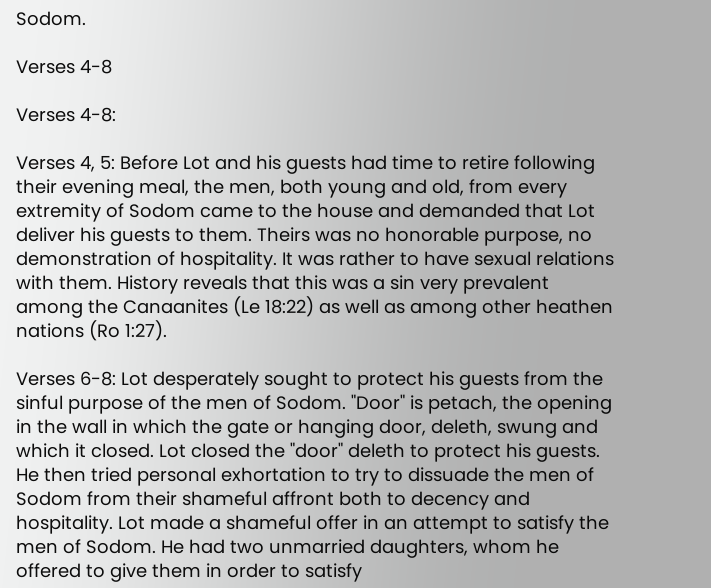Sodom.

Verses 4-8

Verses 4-8:

Verses 4, 5: Before Lot and his guests had time to retire following their evening meal, the men, both young and old, from every extremity of Sodom came to the house and demanded that Lot deliver his guests to them. Theirs was no honorable purpose, no demonstration of hospitality. It was rather to have sexual relations with them. History reveals that this was a sin very prevalent among the Canaanites (Le 18:22) as well as among other heathen nations (Ro 1:27).

Verses 6-8: Lot desperately sought to protect his guests from the sinful purpose of the men of Sodom. "Door" is petach, the opening in the wall in which the gate or hanging door, deleth, swung and which it closed. Lot closed the "door" deleth to protect his guests. He then tried personal exhortation to try to dissuade the men of Sodom from their shameful affront both to decency and hospitality. Lot made a shameful offer in an attempt to satisfy the men of Sodom. He had two unmarried daughters, whom he offered to give them in order to satisfy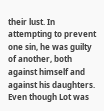their lust. In attempting to prevent one sin, he was guilty of another, both against himself and against his daughters. Even though Lot was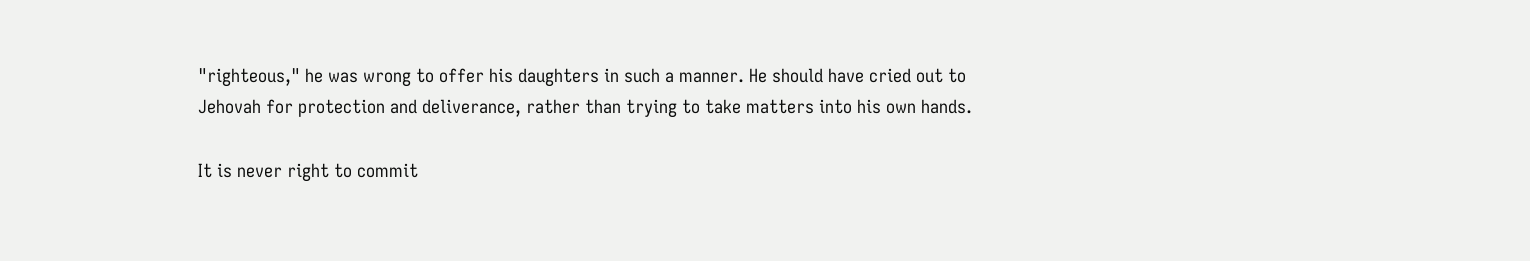"righteous," he was wrong to offer his daughters in such a manner. He should have cried out to Jehovah for protection and deliverance, rather than trying to take matters into his own hands.

It is never right to commit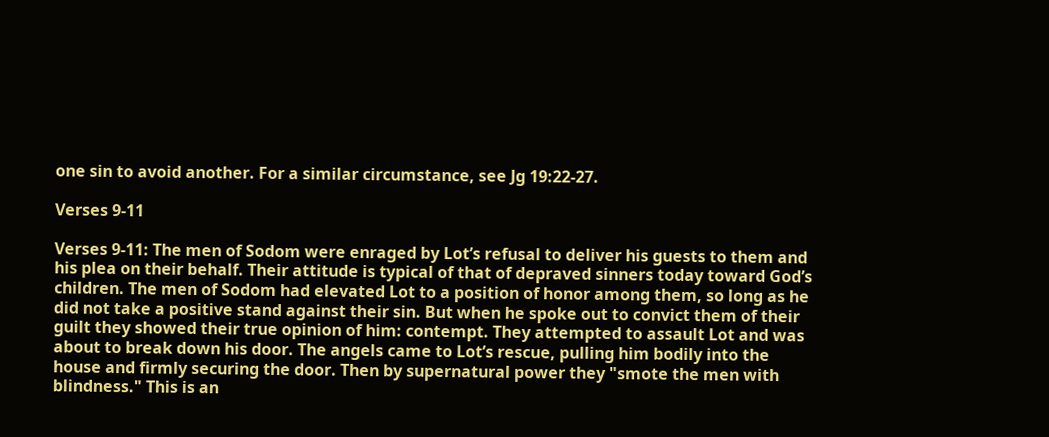one sin to avoid another. For a similar circumstance, see Jg 19:22-27.

Verses 9-11

Verses 9-11: The men of Sodom were enraged by Lot’s refusal to deliver his guests to them and his plea on their behalf. Their attitude is typical of that of depraved sinners today toward God’s children. The men of Sodom had elevated Lot to a position of honor among them, so long as he did not take a positive stand against their sin. But when he spoke out to convict them of their guilt they showed their true opinion of him: contempt. They attempted to assault Lot and was about to break down his door. The angels came to Lot’s rescue, pulling him bodily into the house and firmly securing the door. Then by supernatural power they "smote the men with blindness." This is an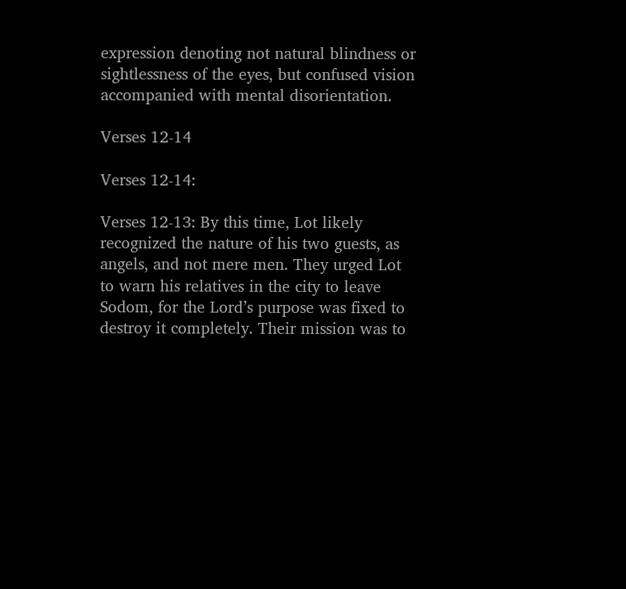expression denoting not natural blindness or sightlessness of the eyes, but confused vision accompanied with mental disorientation.

Verses 12-14

Verses 12-14:

Verses 12-13: By this time, Lot likely recognized the nature of his two guests, as angels, and not mere men. They urged Lot to warn his relatives in the city to leave Sodom, for the Lord’s purpose was fixed to destroy it completely. Their mission was to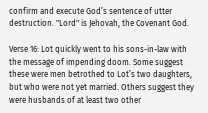confirm and execute God’s sentence of utter destruction. "Lord" is Jehovah, the Covenant God.

Verse 16: Lot quickly went to his sons-in-law with the message of impending doom. Some suggest these were men betrothed to Lot’s two daughters, but who were not yet married. Others suggest they were husbands of at least two other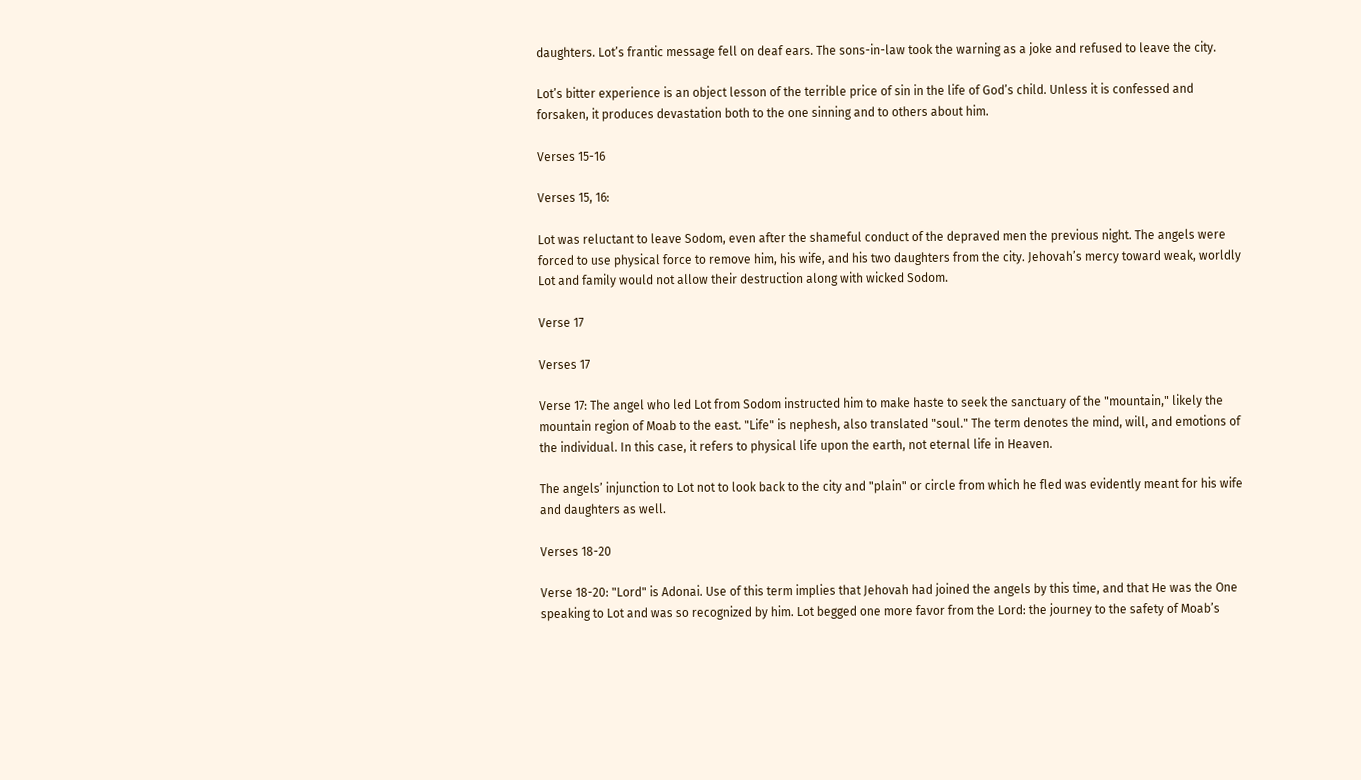daughters. Lot’s frantic message fell on deaf ears. The sons-in-law took the warning as a joke and refused to leave the city.

Lot’s bitter experience is an object lesson of the terrible price of sin in the life of God’s child. Unless it is confessed and forsaken, it produces devastation both to the one sinning and to others about him.

Verses 15-16

Verses 15, 16:

Lot was reluctant to leave Sodom, even after the shameful conduct of the depraved men the previous night. The angels were forced to use physical force to remove him, his wife, and his two daughters from the city. Jehovah’s mercy toward weak, worldly Lot and family would not allow their destruction along with wicked Sodom.

Verse 17

Verses 17

Verse 17: The angel who led Lot from Sodom instructed him to make haste to seek the sanctuary of the "mountain," likely the mountain region of Moab to the east. "Life" is nephesh, also translated "soul." The term denotes the mind, will, and emotions of the individual. In this case, it refers to physical life upon the earth, not eternal life in Heaven.

The angels’ injunction to Lot not to look back to the city and "plain" or circle from which he fled was evidently meant for his wife and daughters as well.

Verses 18-20

Verse 18-20: "Lord" is Adonai. Use of this term implies that Jehovah had joined the angels by this time, and that He was the One speaking to Lot and was so recognized by him. Lot begged one more favor from the Lord: the journey to the safety of Moab’s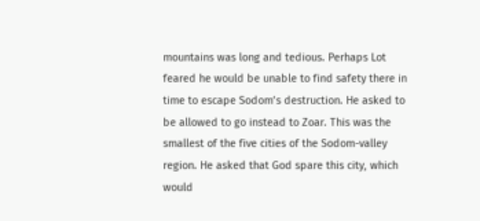mountains was long and tedious. Perhaps Lot feared he would be unable to find safety there in time to escape Sodom’s destruction. He asked to be allowed to go instead to Zoar. This was the smallest of the five cities of the Sodom-valley region. He asked that God spare this city, which would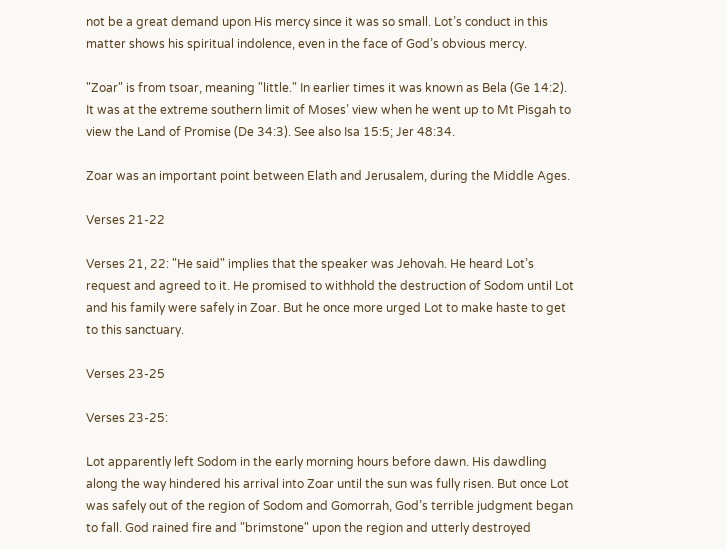not be a great demand upon His mercy since it was so small. Lot’s conduct in this matter shows his spiritual indolence, even in the face of God’s obvious mercy.

"Zoar" is from tsoar, meaning "little." In earlier times it was known as Bela (Ge 14:2). It was at the extreme southern limit of Moses’ view when he went up to Mt Pisgah to view the Land of Promise (De 34:3). See also Isa 15:5; Jer 48:34.

Zoar was an important point between Elath and Jerusalem, during the Middle Ages.

Verses 21-22

Verses 21, 22: "He said" implies that the speaker was Jehovah. He heard Lot’s request and agreed to it. He promised to withhold the destruction of Sodom until Lot and his family were safely in Zoar. But he once more urged Lot to make haste to get to this sanctuary.

Verses 23-25

Verses 23-25:

Lot apparently left Sodom in the early morning hours before dawn. His dawdling along the way hindered his arrival into Zoar until the sun was fully risen. But once Lot was safely out of the region of Sodom and Gomorrah, God’s terrible judgment began to fall. God rained fire and "brimstone" upon the region and utterly destroyed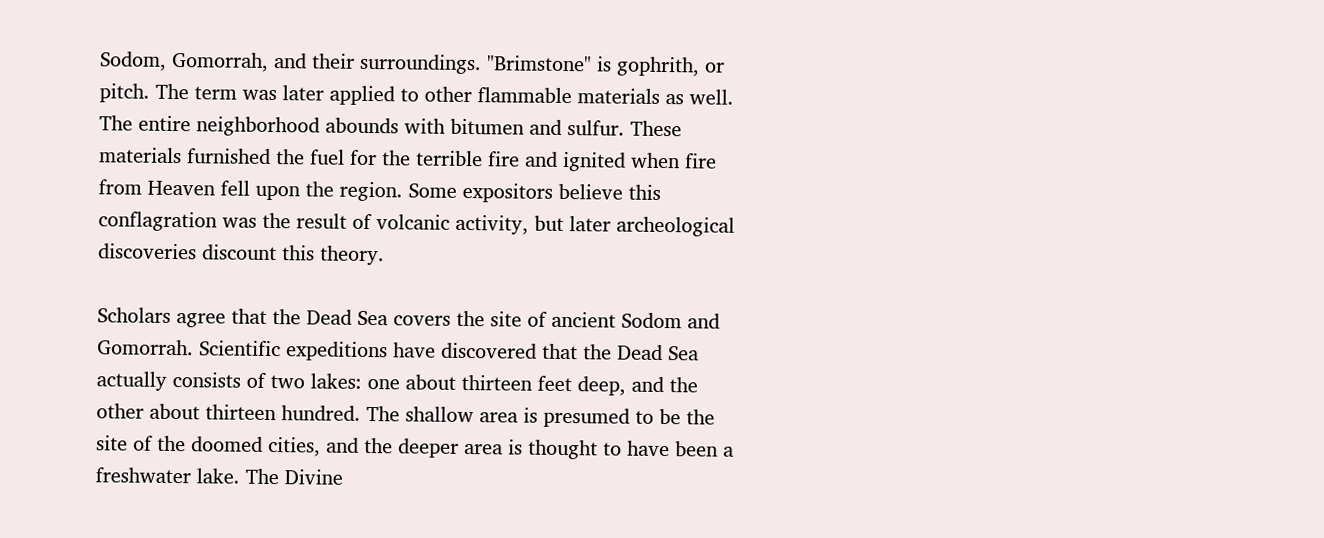Sodom, Gomorrah, and their surroundings. "Brimstone" is gophrith, or pitch. The term was later applied to other flammable materials as well. The entire neighborhood abounds with bitumen and sulfur. These materials furnished the fuel for the terrible fire and ignited when fire from Heaven fell upon the region. Some expositors believe this conflagration was the result of volcanic activity, but later archeological discoveries discount this theory.

Scholars agree that the Dead Sea covers the site of ancient Sodom and Gomorrah. Scientific expeditions have discovered that the Dead Sea actually consists of two lakes: one about thirteen feet deep, and the other about thirteen hundred. The shallow area is presumed to be the site of the doomed cities, and the deeper area is thought to have been a freshwater lake. The Divine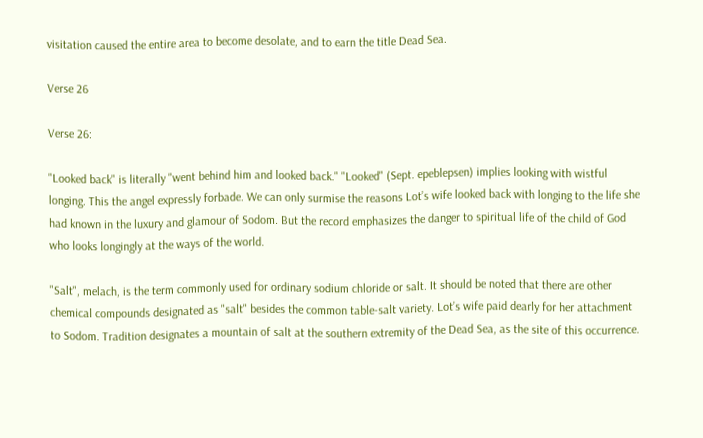visitation caused the entire area to become desolate, and to earn the title Dead Sea.

Verse 26

Verse 26:

"Looked back" is literally "went behind him and looked back." "Looked" (Sept. epeblepsen) implies looking with wistful longing. This the angel expressly forbade. We can only surmise the reasons Lot’s wife looked back with longing to the life she had known in the luxury and glamour of Sodom. But the record emphasizes the danger to spiritual life of the child of God who looks longingly at the ways of the world.

"Salt", melach, is the term commonly used for ordinary sodium chloride or salt. It should be noted that there are other chemical compounds designated as "salt" besides the common table-salt variety. Lot’s wife paid dearly for her attachment to Sodom. Tradition designates a mountain of salt at the southern extremity of the Dead Sea, as the site of this occurrence.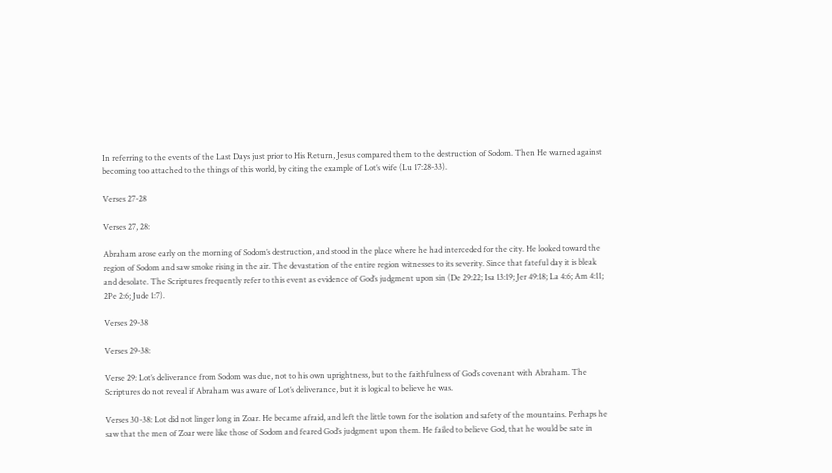In referring to the events of the Last Days just prior to His Return, Jesus compared them to the destruction of Sodom. Then He warned against becoming too attached to the things of this world, by citing the example of Lot’s wife (Lu 17:28-33).

Verses 27-28

Verses 27, 28:

Abraham arose early on the morning of Sodom’s destruction, and stood in the place where he had interceded for the city. He looked toward the region of Sodom and saw smoke rising in the air. The devastation of the entire region witnesses to its severity. Since that fateful day it is bleak and desolate. The Scriptures frequently refer to this event as evidence of God’s judgment upon sin (De 29:22; Isa 13:19; Jer 49:18; La 4:6; Am 4:11; 2Pe 2:6; Jude 1:7).

Verses 29-38

Verses 29-38:

Verse 29: Lot’s deliverance from Sodom was due, not to his own uprightness, but to the faithfulness of God’s covenant with Abraham. The Scriptures do not reveal if Abraham was aware of Lot’s deliverance, but it is logical to believe he was.

Verses 30-38: Lot did not linger long in Zoar. He became afraid, and left the little town for the isolation and safety of the mountains. Perhaps he saw that the men of Zoar were like those of Sodom and feared God’s judgment upon them. He failed to believe God, that he would be sate in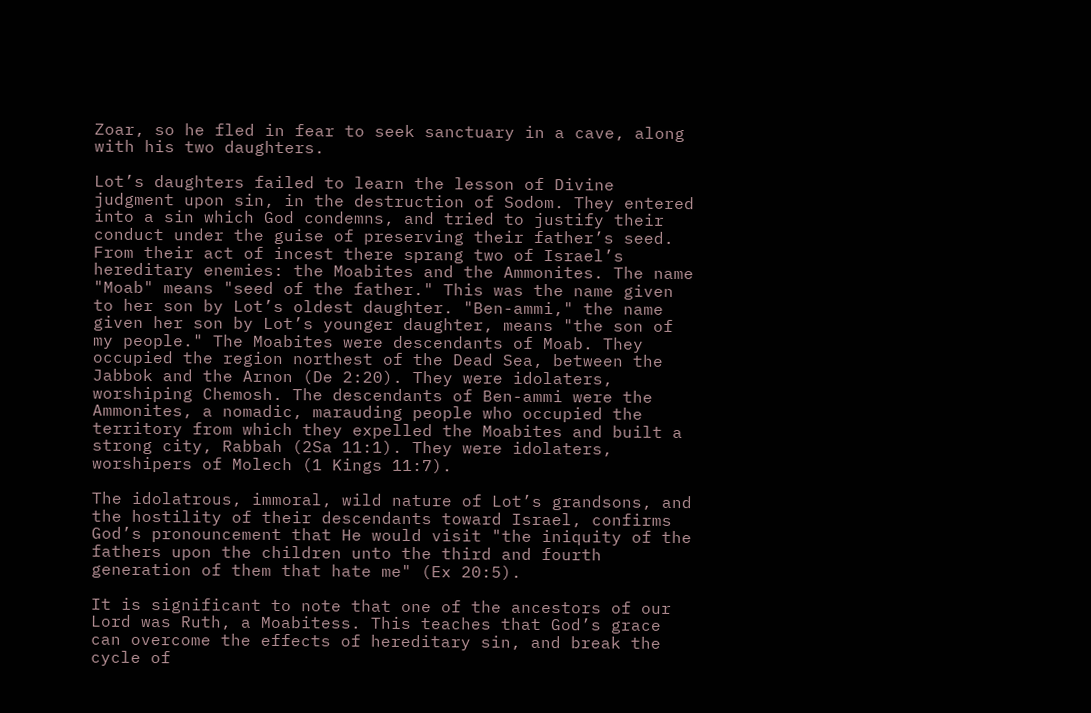Zoar, so he fled in fear to seek sanctuary in a cave, along with his two daughters.

Lot’s daughters failed to learn the lesson of Divine judgment upon sin, in the destruction of Sodom. They entered into a sin which God condemns, and tried to justify their conduct under the guise of preserving their father’s seed. From their act of incest there sprang two of Israel’s hereditary enemies: the Moabites and the Ammonites. The name "Moab" means "seed of the father." This was the name given to her son by Lot’s oldest daughter. "Ben-ammi," the name given her son by Lot’s younger daughter, means "the son of my people." The Moabites were descendants of Moab. They occupied the region northest of the Dead Sea, between the Jabbok and the Arnon (De 2:20). They were idolaters, worshiping Chemosh. The descendants of Ben-ammi were the Ammonites, a nomadic, marauding people who occupied the territory from which they expelled the Moabites and built a strong city, Rabbah (2Sa 11:1). They were idolaters, worshipers of Molech (1 Kings 11:7).

The idolatrous, immoral, wild nature of Lot’s grandsons, and the hostility of their descendants toward Israel, confirms God’s pronouncement that He would visit "the iniquity of the fathers upon the children unto the third and fourth generation of them that hate me" (Ex 20:5).

It is significant to note that one of the ancestors of our Lord was Ruth, a Moabitess. This teaches that God’s grace can overcome the effects of hereditary sin, and break the cycle of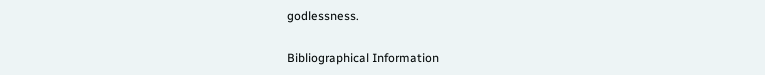godlessness.

Bibliographical Information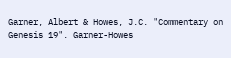Garner, Albert & Howes, J.C. "Commentary on Genesis 19". Garner-Howes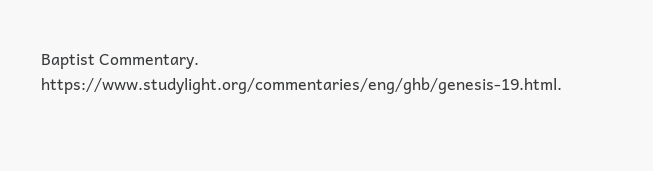Baptist Commentary. https://www.studylight.org/commentaries/eng/ghb/genesis-19.html.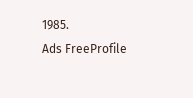1985.
Ads FreeProfile